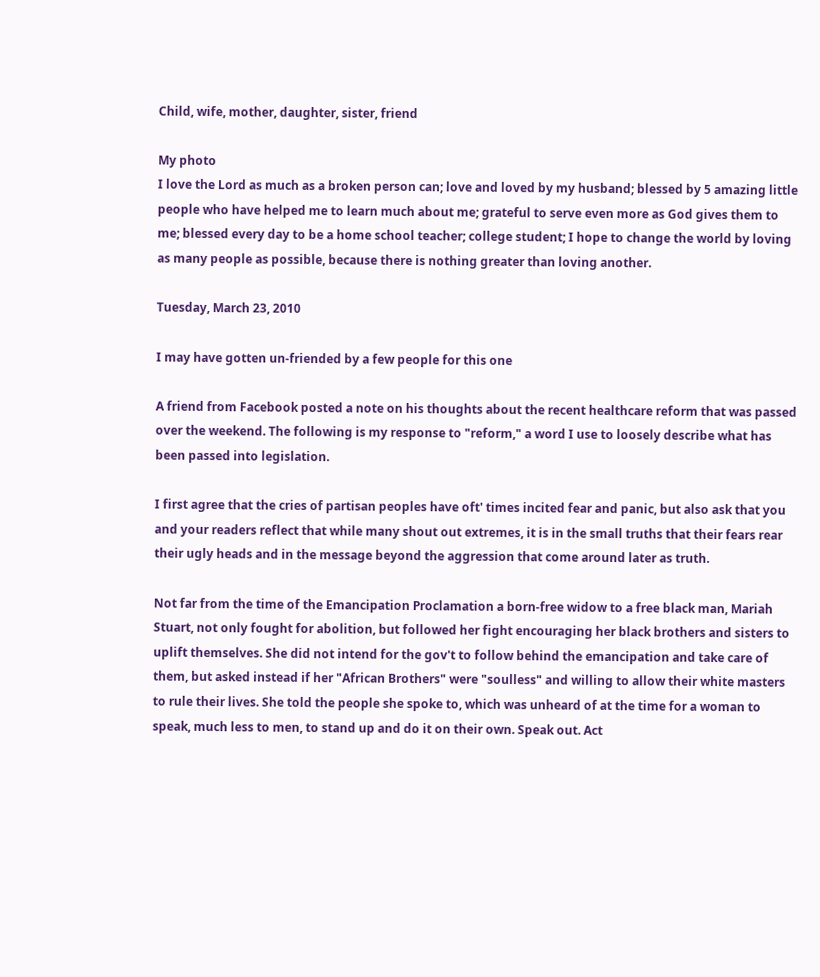Child, wife, mother, daughter, sister, friend

My photo
I love the Lord as much as a broken person can; love and loved by my husband; blessed by 5 amazing little people who have helped me to learn much about me; grateful to serve even more as God gives them to me; blessed every day to be a home school teacher; college student; I hope to change the world by loving as many people as possible, because there is nothing greater than loving another.

Tuesday, March 23, 2010

I may have gotten un-friended by a few people for this one

A friend from Facebook posted a note on his thoughts about the recent healthcare reform that was passed over the weekend. The following is my response to "reform," a word I use to loosely describe what has been passed into legislation.

I first agree that the cries of partisan peoples have oft' times incited fear and panic, but also ask that you and your readers reflect that while many shout out extremes, it is in the small truths that their fears rear their ugly heads and in the message beyond the aggression that come around later as truth.

Not far from the time of the Emancipation Proclamation a born-free widow to a free black man, Mariah Stuart, not only fought for abolition, but followed her fight encouraging her black brothers and sisters to uplift themselves. She did not intend for the gov't to follow behind the emancipation and take care of them, but asked instead if her "African Brothers" were "soulless" and willing to allow their white masters to rule their lives. She told the people she spoke to, which was unheard of at the time for a woman to speak, much less to men, to stand up and do it on their own. Speak out. Act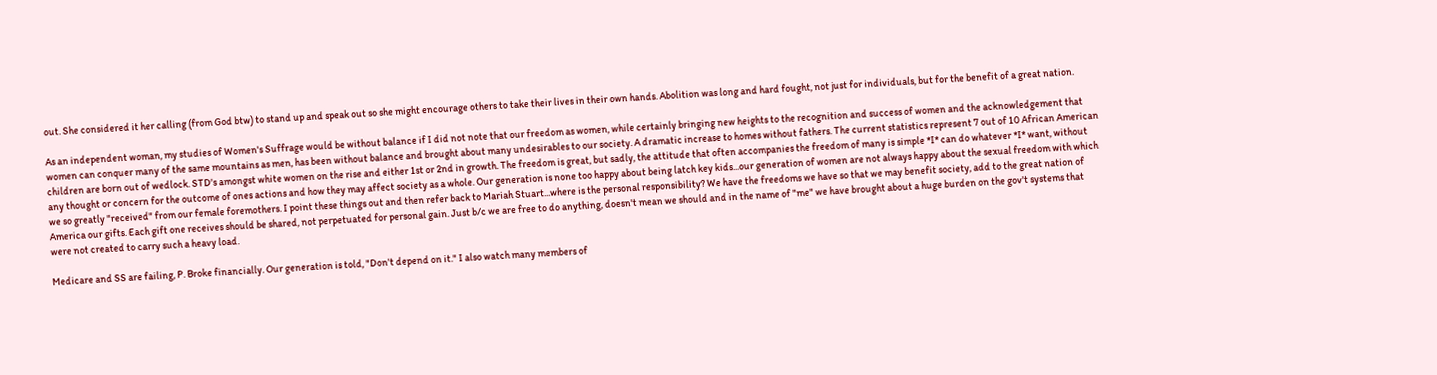out. She considered it her calling (from God btw) to stand up and speak out so she might encourage others to take their lives in their own hands. Abolition was long and hard fought, not just for individuals, but for the benefit of a great nation.

As an independent woman, my studies of Women's Suffrage would be without balance if I did not note that our freedom as women, while certainly bringing new heights to the recognition and success of women and the acknowledgement that women can conquer many of the same mountains as men, has been without balance and brought about many undesirables to our society. A dramatic increase to homes without fathers. The current statistics represent 7 out of 10 African American children are born out of wedlock. STD's amongst white women on the rise and either 1st or 2nd in growth. The freedom is great, but sadly, the attitude that often accompanies the freedom of many is simple *I* can do whatever *I* want, without any thought or concern for the outcome of ones actions and how they may affect society as a whole. Our generation is none too happy about being latch key kids...our generation of women are not always happy about the sexual freedom with which we so greatly "received" from our female foremothers. I point these things out and then refer back to Mariah Stuart...where is the personal responsibility? We have the freedoms we have so that we may benefit society, add to the great nation of America our gifts. Each gift one receives should be shared, not perpetuated for personal gain. Just b/c we are free to do anything, doesn't mean we should and in the name of "me" we have brought about a huge burden on the gov't systems that were not created to carry such a heavy load.

Medicare and SS are failing, P. Broke financially. Our generation is told, "Don't depend on it." I also watch many members of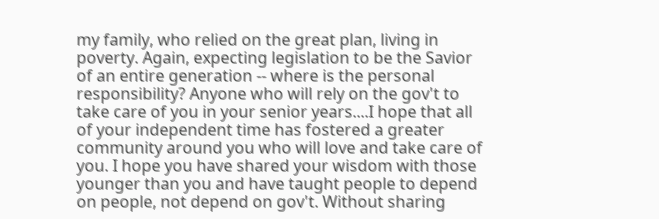my family, who relied on the great plan, living in poverty. Again, expecting legislation to be the Savior of an entire generation -- where is the personal responsibility? Anyone who will rely on the gov't to take care of you in your senior years....I hope that all of your independent time has fostered a greater community around you who will love and take care of you. I hope you have shared your wisdom with those younger than you and have taught people to depend on people, not depend on gov't. Without sharing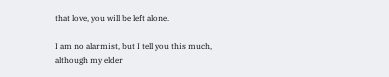that love, you will be left alone.

I am no alarmist, but I tell you this much, although my elder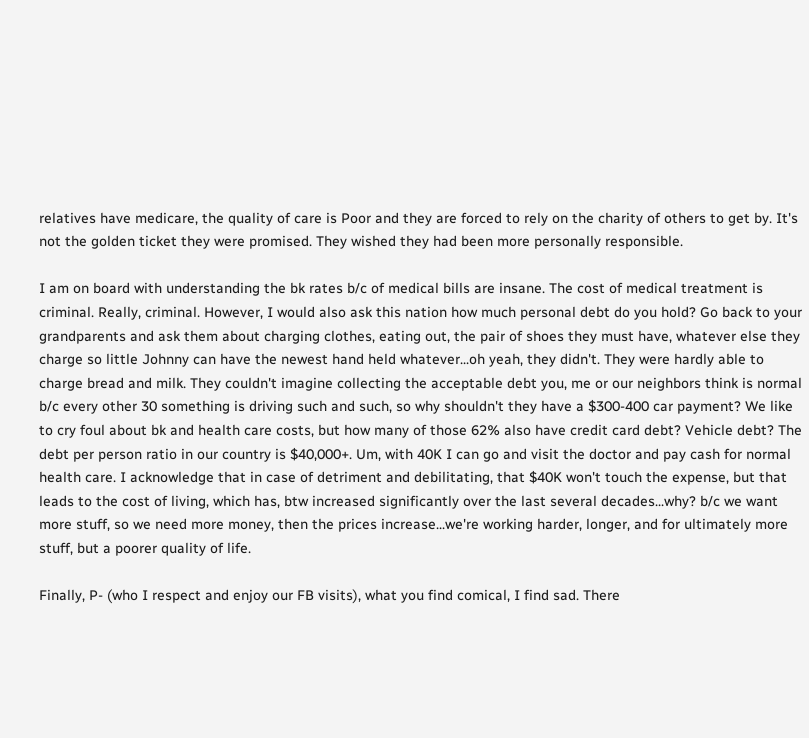relatives have medicare, the quality of care is Poor and they are forced to rely on the charity of others to get by. It's not the golden ticket they were promised. They wished they had been more personally responsible.

I am on board with understanding the bk rates b/c of medical bills are insane. The cost of medical treatment is criminal. Really, criminal. However, I would also ask this nation how much personal debt do you hold? Go back to your grandparents and ask them about charging clothes, eating out, the pair of shoes they must have, whatever else they charge so little Johnny can have the newest hand held whatever...oh yeah, they didn't. They were hardly able to charge bread and milk. They couldn't imagine collecting the acceptable debt you, me or our neighbors think is normal b/c every other 30 something is driving such and such, so why shouldn't they have a $300-400 car payment? We like to cry foul about bk and health care costs, but how many of those 62% also have credit card debt? Vehicle debt? The debt per person ratio in our country is $40,000+. Um, with 40K I can go and visit the doctor and pay cash for normal health care. I acknowledge that in case of detriment and debilitating, that $40K won't touch the expense, but that leads to the cost of living, which has, btw increased significantly over the last several decades...why? b/c we want more stuff, so we need more money, then the prices increase...we're working harder, longer, and for ultimately more stuff, but a poorer quality of life.

Finally, P- (who I respect and enjoy our FB visits), what you find comical, I find sad. There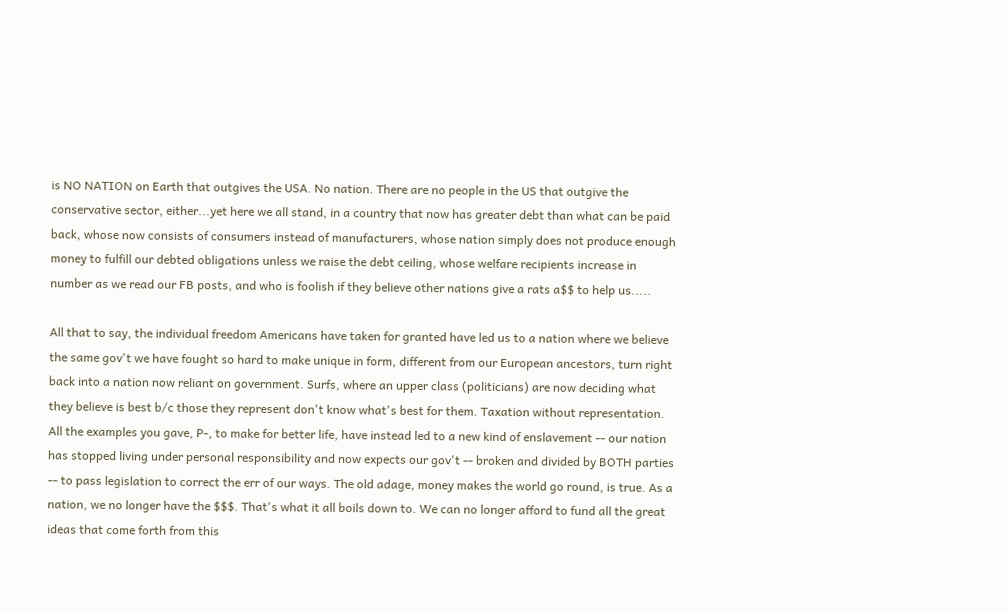is NO NATION on Earth that outgives the USA. No nation. There are no people in the US that outgive the conservative sector, either...yet here we all stand, in a country that now has greater debt than what can be paid back, whose now consists of consumers instead of manufacturers, whose nation simply does not produce enough money to fulfill our debted obligations unless we raise the debt ceiling, whose welfare recipients increase in number as we read our FB posts, and who is foolish if they believe other nations give a rats a$$ to help us.....

All that to say, the individual freedom Americans have taken for granted have led us to a nation where we believe the same gov't we have fought so hard to make unique in form, different from our European ancestors, turn right back into a nation now reliant on government. Surfs, where an upper class (politicians) are now deciding what they believe is best b/c those they represent don't know what's best for them. Taxation without representation. All the examples you gave, P-, to make for better life, have instead led to a new kind of enslavement -- our nation has stopped living under personal responsibility and now expects our gov't -- broken and divided by BOTH parties -- to pass legislation to correct the err of our ways. The old adage, money makes the world go round, is true. As a nation, we no longer have the $$$. That's what it all boils down to. We can no longer afford to fund all the great ideas that come forth from this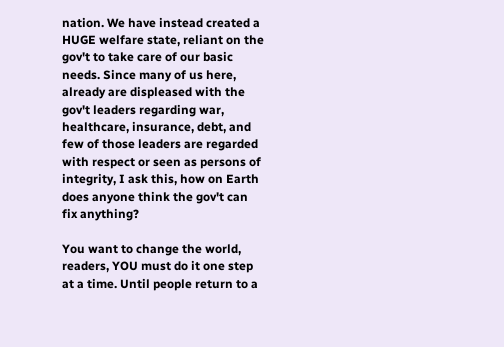nation. We have instead created a HUGE welfare state, reliant on the gov't to take care of our basic needs. Since many of us here, already are displeased with the gov't leaders regarding war, healthcare, insurance, debt, and few of those leaders are regarded with respect or seen as persons of integrity, I ask this, how on Earth does anyone think the gov't can fix anything?

You want to change the world, readers, YOU must do it one step at a time. Until people return to a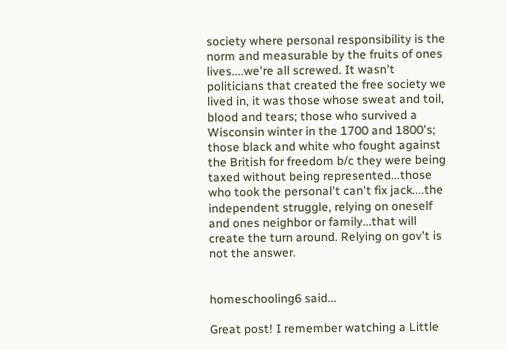society where personal responsibility is the norm and measurable by the fruits of ones lives....we're all screwed. It wasn't politicians that created the free society we lived in, it was those whose sweat and toil, blood and tears; those who survived a Wisconsin winter in the 1700 and 1800's; those black and white who fought against the British for freedom b/c they were being taxed without being represented...those who took the personal't can't fix jack....the independent struggle, relying on oneself and ones neighbor or family...that will create the turn around. Relying on gov't is not the answer.


homeschooling6 said...

Great post! I remember watching a Little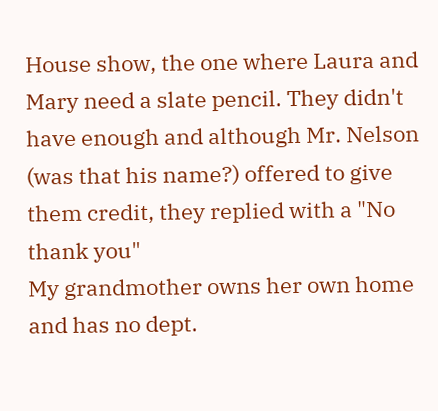House show, the one where Laura and Mary need a slate pencil. They didn't have enough and although Mr. Nelson (was that his name?) offered to give them credit, they replied with a "No thank you"
My grandmother owns her own home and has no dept.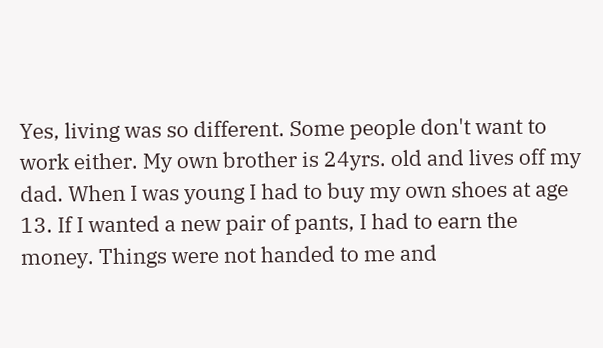Yes, living was so different. Some people don't want to work either. My own brother is 24yrs. old and lives off my dad. When I was young I had to buy my own shoes at age 13. If I wanted a new pair of pants, I had to earn the money. Things were not handed to me and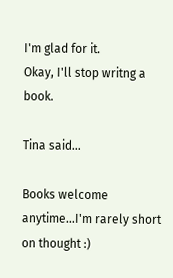I'm glad for it.
Okay, I'll stop writng a book.

Tina said...

Books welcome anytime...I'm rarely short on thought :)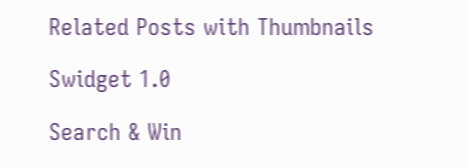Related Posts with Thumbnails

Swidget 1.0

Search & Win